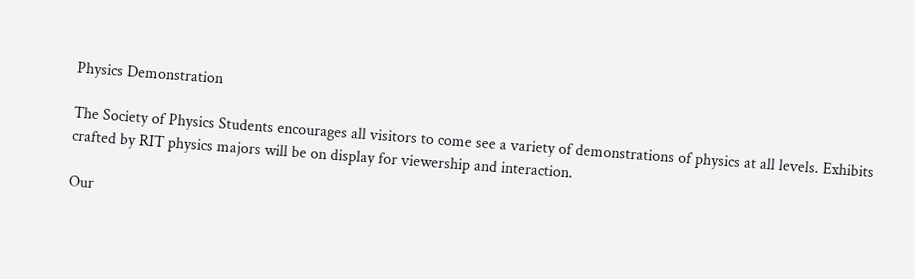Physics Demonstration

The Society of Physics Students encourages all visitors to come see a variety of demonstrations of physics at all levels. Exhibits crafted by RIT physics majors will be on display for viewership and interaction.

Our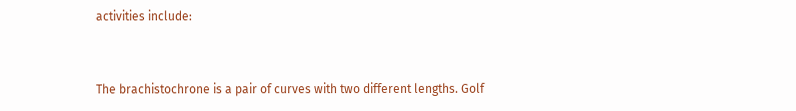activities include:


The brachistochrone is a pair of curves with two different lengths. Golf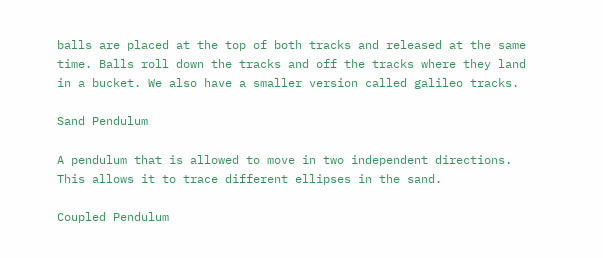balls are placed at the top of both tracks and released at the same time. Balls roll down the tracks and off the tracks where they land in a bucket. We also have a smaller version called galileo tracks.

Sand Pendulum

A pendulum that is allowed to move in two independent directions. This allows it to trace different ellipses in the sand.

Coupled Pendulum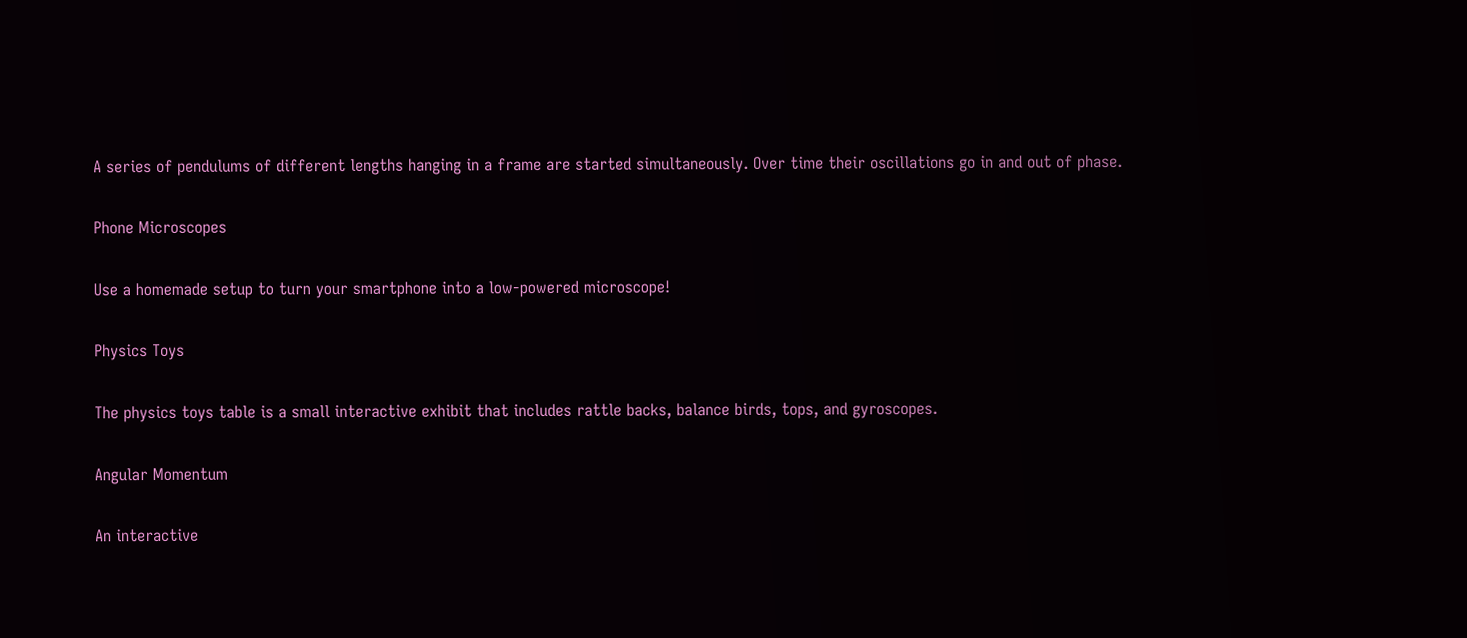A series of pendulums of different lengths hanging in a frame are started simultaneously. Over time their oscillations go in and out of phase.

Phone Microscopes

Use a homemade setup to turn your smartphone into a low-powered microscope!

Physics Toys

The physics toys table is a small interactive exhibit that includes rattle backs, balance birds, tops, and gyroscopes.

Angular Momentum

An interactive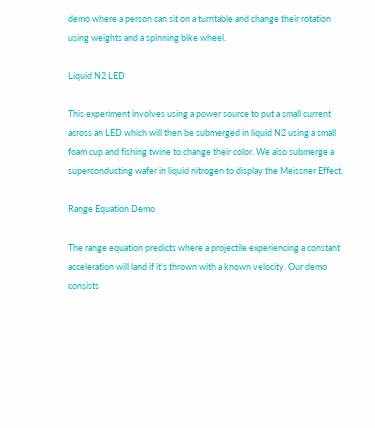demo where a person can sit on a turntable and change their rotation using weights and a spinning bike wheel.

Liquid N2 LED

This experiment involves using a power source to put a small current across an LED which will then be submerged in liquid N2 using a small foam cup and fishing twine to change their color. We also submerge a superconducting wafer in liquid nitrogen to display the Meissner Effect.

Range Equation Demo

The range equation predicts where a projectile experiencing a constant acceleration will land if it's thrown with a known velocity. Our demo consists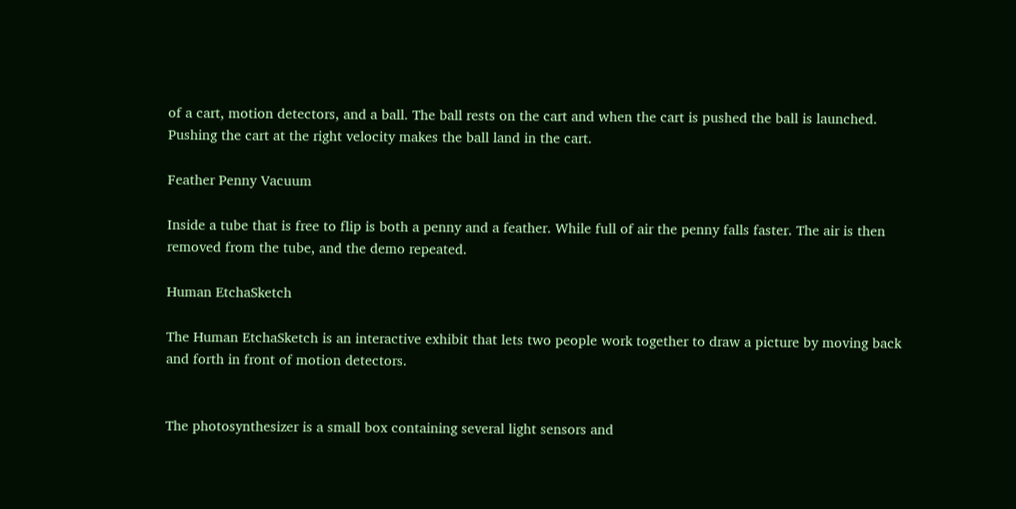of a cart, motion detectors, and a ball. The ball rests on the cart and when the cart is pushed the ball is launched. Pushing the cart at the right velocity makes the ball land in the cart.

Feather Penny Vacuum

Inside a tube that is free to flip is both a penny and a feather. While full of air the penny falls faster. The air is then removed from the tube, and the demo repeated.

Human EtchaSketch

The Human EtchaSketch is an interactive exhibit that lets two people work together to draw a picture by moving back and forth in front of motion detectors.


The photosynthesizer is a small box containing several light sensors and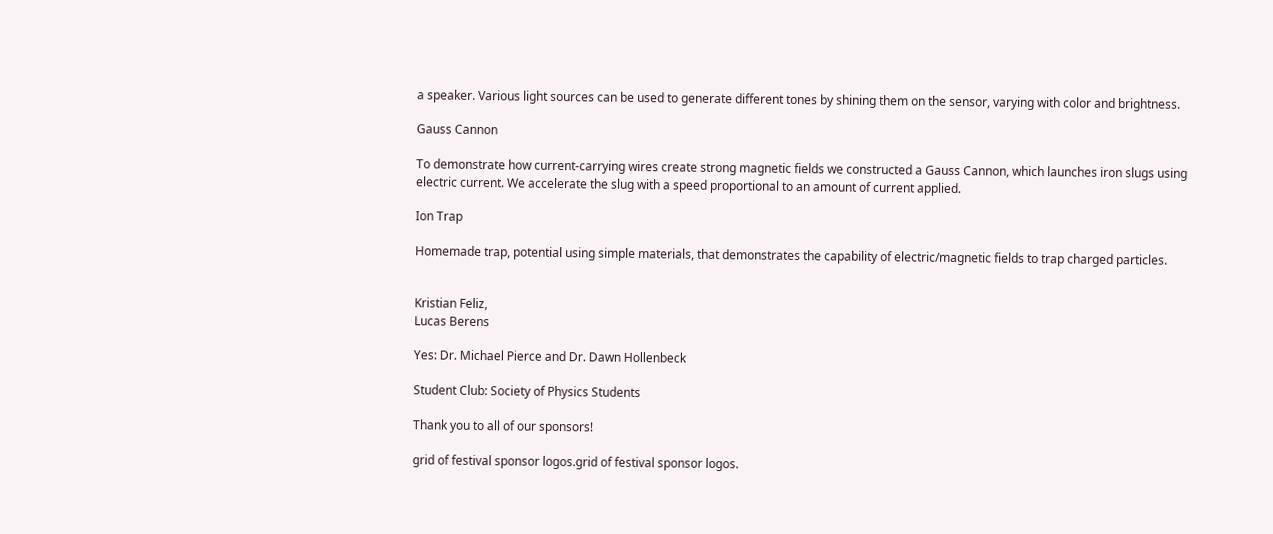a speaker. Various light sources can be used to generate different tones by shining them on the sensor, varying with color and brightness.

Gauss Cannon

To demonstrate how current-carrying wires create strong magnetic fields we constructed a Gauss Cannon, which launches iron slugs using electric current. We accelerate the slug with a speed proportional to an amount of current applied.

Ion Trap

Homemade trap, potential using simple materials, that demonstrates the capability of electric/magnetic fields to trap charged particles.


Kristian Feliz,
Lucas Berens

Yes: Dr. Michael Pierce and Dr. Dawn Hollenbeck

Student Club: Society of Physics Students

Thank you to all of our sponsors!

grid of festival sponsor logos.grid of festival sponsor logos.